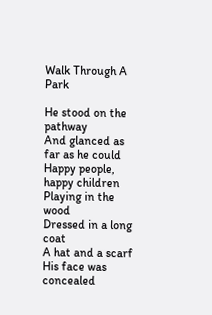Walk Through A Park

He stood on the pathway
And glanced as far as he could
Happy people, happy children
Playing in the wood
Dressed in a long coat
A hat and a scarf
His face was concealed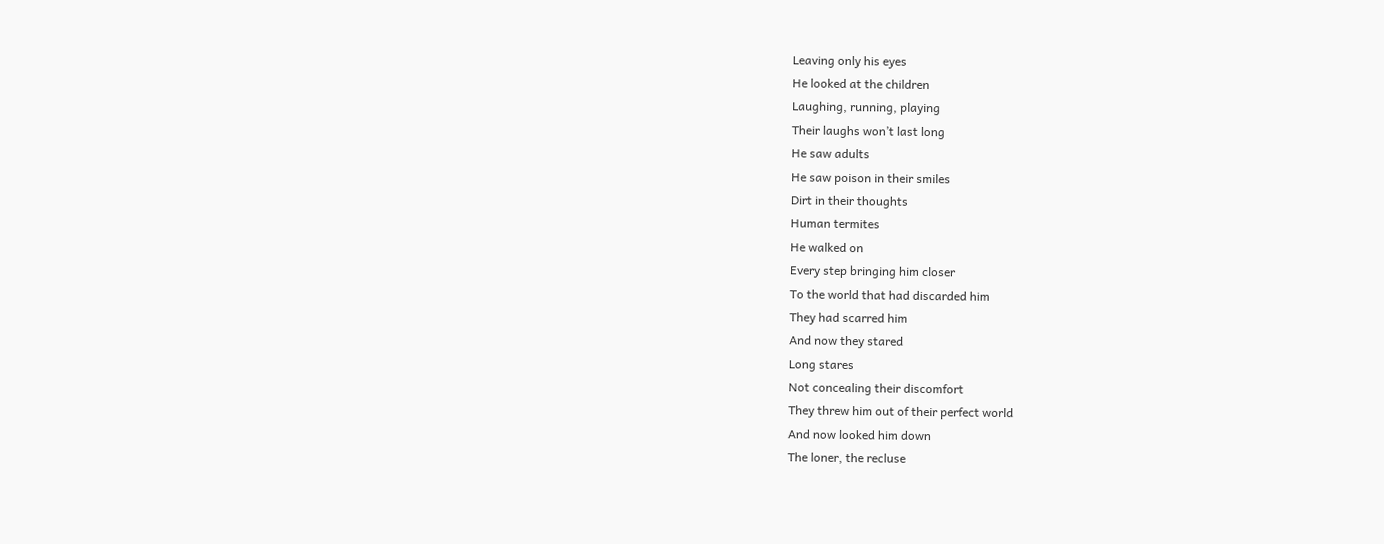Leaving only his eyes
He looked at the children
Laughing, running, playing
Their laughs won’t last long
He saw adults
He saw poison in their smiles
Dirt in their thoughts
Human termites
He walked on
Every step bringing him closer
To the world that had discarded him
They had scarred him
And now they stared
Long stares
Not concealing their discomfort
They threw him out of their perfect world
And now looked him down
The loner, the recluse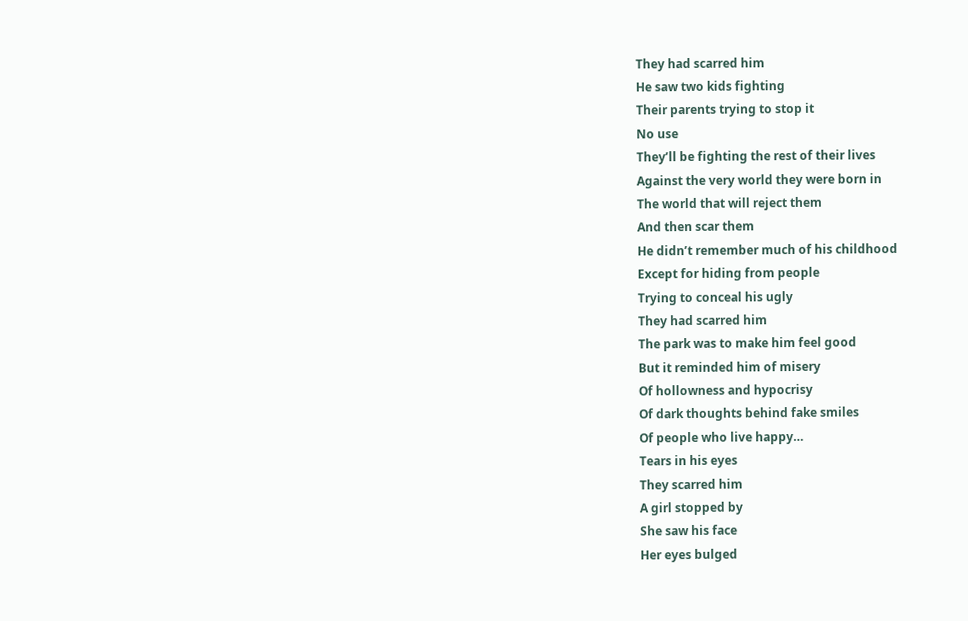They had scarred him
He saw two kids fighting
Their parents trying to stop it
No use
They’ll be fighting the rest of their lives
Against the very world they were born in
The world that will reject them
And then scar them
He didn’t remember much of his childhood
Except for hiding from people
Trying to conceal his ugly
They had scarred him
The park was to make him feel good
But it reminded him of misery
Of hollowness and hypocrisy
Of dark thoughts behind fake smiles
Of people who live happy…
Tears in his eyes
They scarred him
A girl stopped by
She saw his face
Her eyes bulged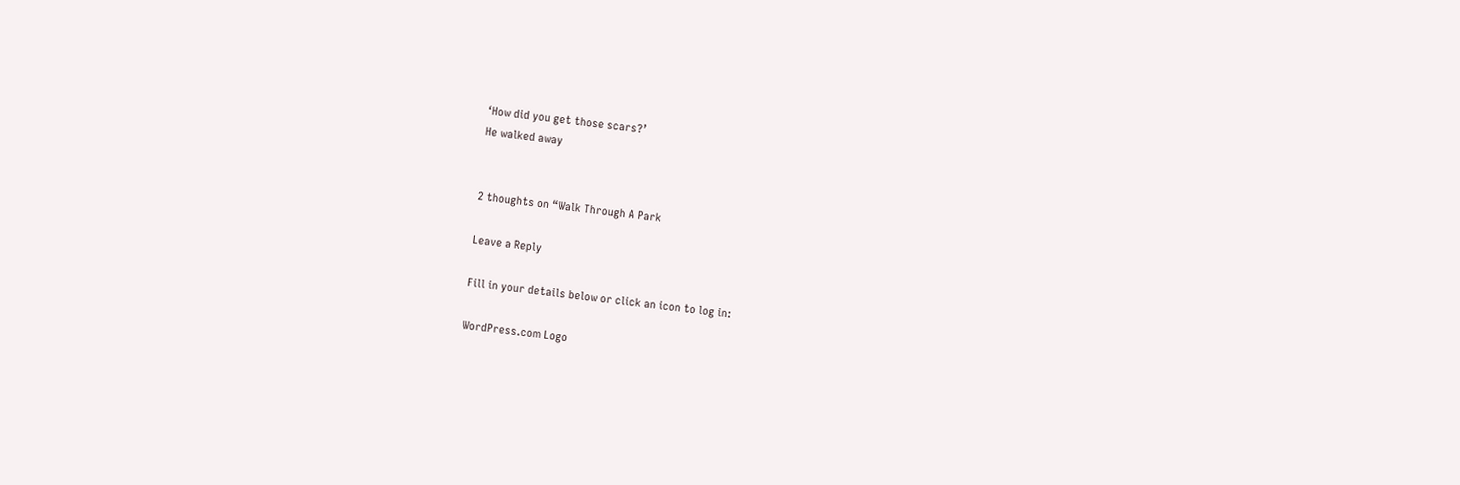‘How did you get those scars?’
He walked away


2 thoughts on “Walk Through A Park

Leave a Reply

Fill in your details below or click an icon to log in:

WordPress.com Logo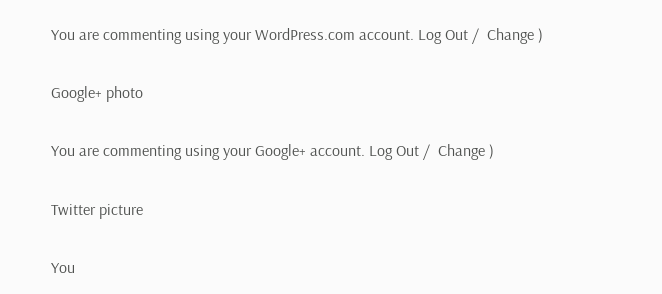You are commenting using your WordPress.com account. Log Out /  Change )

Google+ photo

You are commenting using your Google+ account. Log Out /  Change )

Twitter picture

You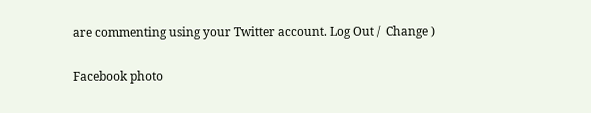are commenting using your Twitter account. Log Out /  Change )

Facebook photo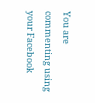You are commenting using your Facebook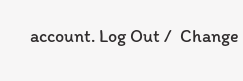account. Log Out /  Change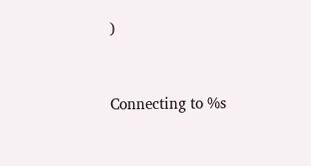)


Connecting to %s